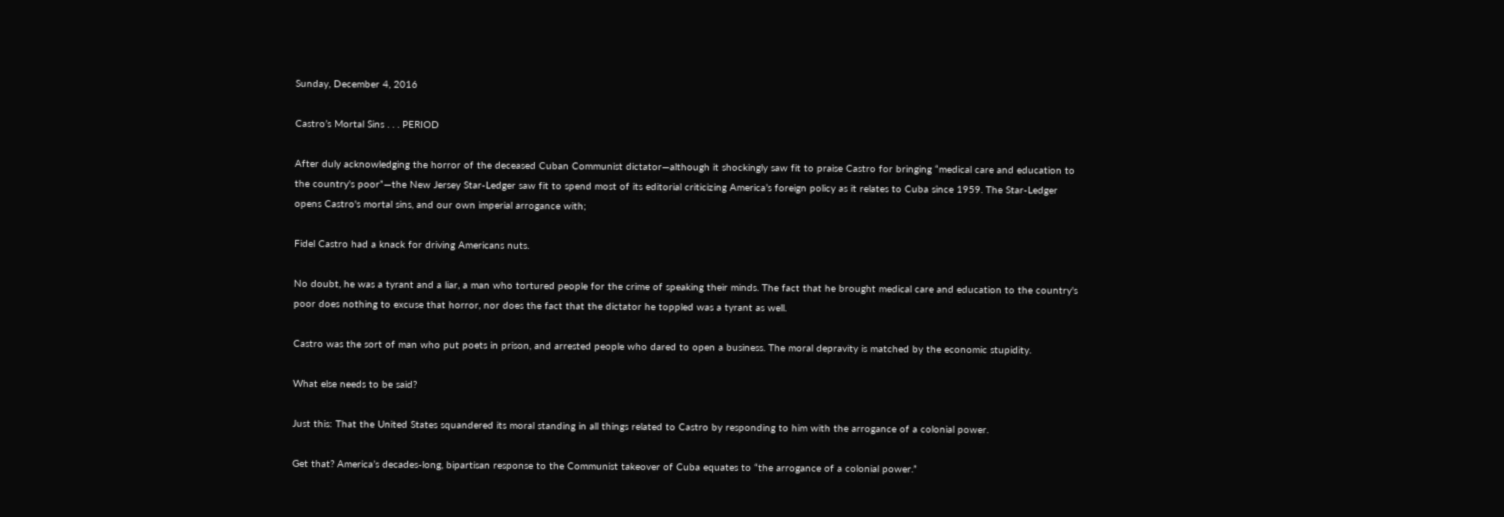Sunday, December 4, 2016

Castro’s Mortal Sins . . . PERIOD

After duly acknowledging the horror of the deceased Cuban Communist dictator—although it shockingly saw fit to praise Castro for bringing “medical care and education to the country's poor”—the New Jersey Star-Ledger saw fit to spend most of its editorial criticizing America’s foreign policy as it relates to Cuba since 1959. The Star-Ledger opens Castro's mortal sins, and our own imperial arrogance with;

Fidel Castro had a knack for driving Americans nuts.

No doubt, he was a tyrant and a liar, a man who tortured people for the crime of speaking their minds. The fact that he brought medical care and education to the country's poor does nothing to excuse that horror, nor does the fact that the dictator he toppled was a tyrant as well.

Castro was the sort of man who put poets in prison, and arrested people who dared to open a business. The moral depravity is matched by the economic stupidity.

What else needs to be said?

Just this: That the United States squandered its moral standing in all things related to Castro by responding to him with the arrogance of a colonial power.

Get that? America’s decades-long, bipartisan response to the Communist takeover of Cuba equates to “the arrogance of a colonial power.”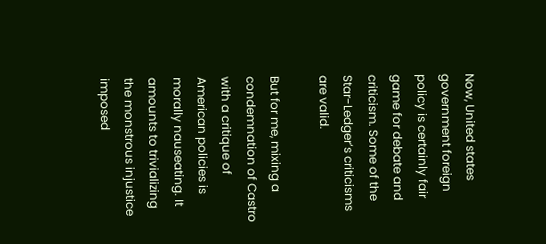Now, United states government foreign policy is certainly fair game for debate and criticism. Some of the Star-Ledger’s criticisms are valid.

But for me, mixing a condemnation of Castro with a critique of American policies is morally nauseating. It amounts to trivializing the monstrous injustice imposed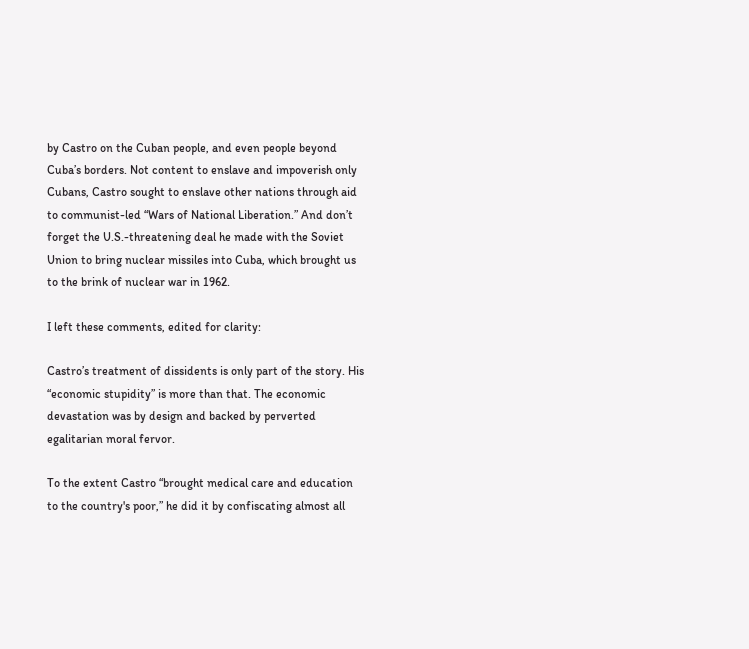by Castro on the Cuban people, and even people beyond Cuba’s borders. Not content to enslave and impoverish only Cubans, Castro sought to enslave other nations through aid to communist-led “Wars of National Liberation.” And don’t forget the U.S.-threatening deal he made with the Soviet Union to bring nuclear missiles into Cuba, which brought us to the brink of nuclear war in 1962.

I left these comments, edited for clarity:

Castro’s treatment of dissidents is only part of the story. His “economic stupidity” is more than that. The economic devastation was by design and backed by perverted egalitarian moral fervor.

To the extent Castro “brought medical care and education to the country's poor,” he did it by confiscating almost all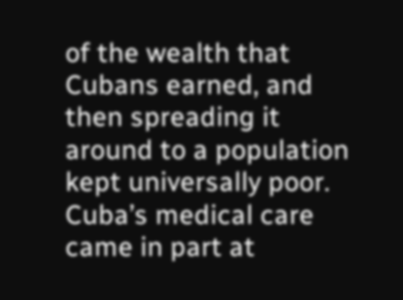of the wealth that Cubans earned, and then spreading it around to a population kept universally poor. Cuba’s medical care came in part at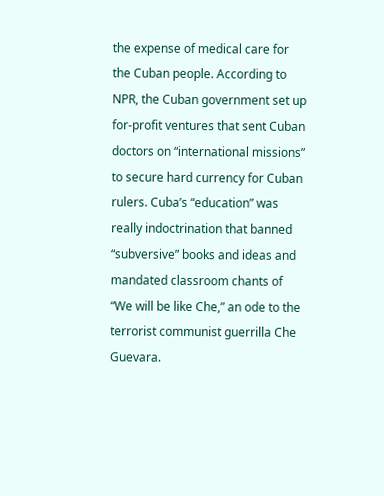the expense of medical care for the Cuban people. According to NPR, the Cuban government set up for-profit ventures that sent Cuban doctors on “international missions” to secure hard currency for Cuban rulers. Cuba’s “education” was really indoctrination that banned “subversive” books and ideas and mandated classroom chants of “We will be like Che,” an ode to the terrorist communist guerrilla Che Guevara.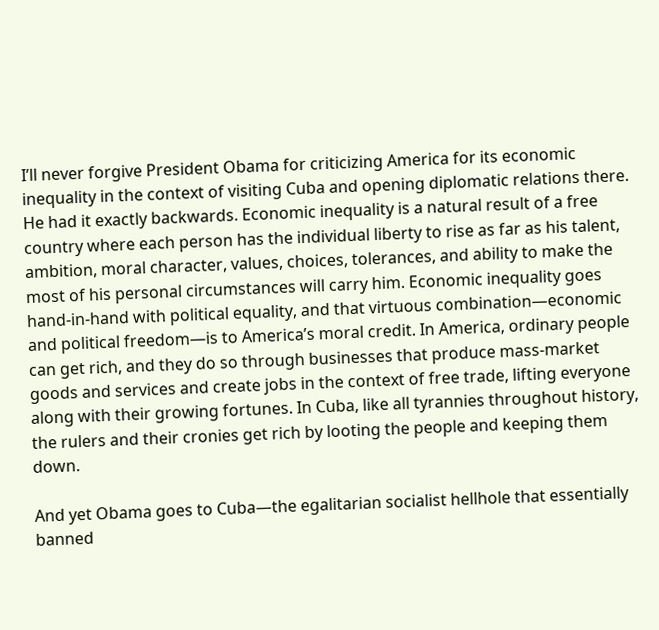I’ll never forgive President Obama for criticizing America for its economic inequality in the context of visiting Cuba and opening diplomatic relations there. He had it exactly backwards. Economic inequality is a natural result of a free country where each person has the individual liberty to rise as far as his talent, ambition, moral character, values, choices, tolerances, and ability to make the most of his personal circumstances will carry him. Economic inequality goes hand-in-hand with political equality, and that virtuous combination—economic and political freedom—is to America’s moral credit. In America, ordinary people can get rich, and they do so through businesses that produce mass-market goods and services and create jobs in the context of free trade, lifting everyone along with their growing fortunes. In Cuba, like all tyrannies throughout history, the rulers and their cronies get rich by looting the people and keeping them down.

And yet Obama goes to Cuba—the egalitarian socialist hellhole that essentially banned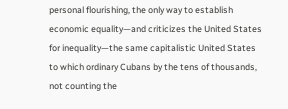personal flourishing, the only way to establish economic equality—and criticizes the United States for inequality—the same capitalistic United States to which ordinary Cubans by the tens of thousands, not counting the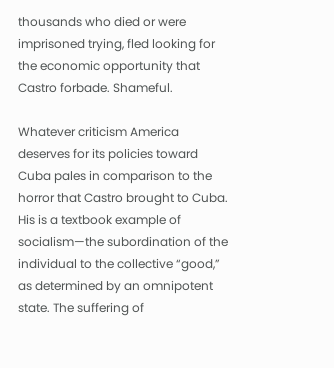thousands who died or were imprisoned trying, fled looking for the economic opportunity that Castro forbade. Shameful.

Whatever criticism America deserves for its policies toward Cuba pales in comparison to the horror that Castro brought to Cuba. His is a textbook example of socialism—the subordination of the individual to the collective “good,” as determined by an omnipotent state. The suffering of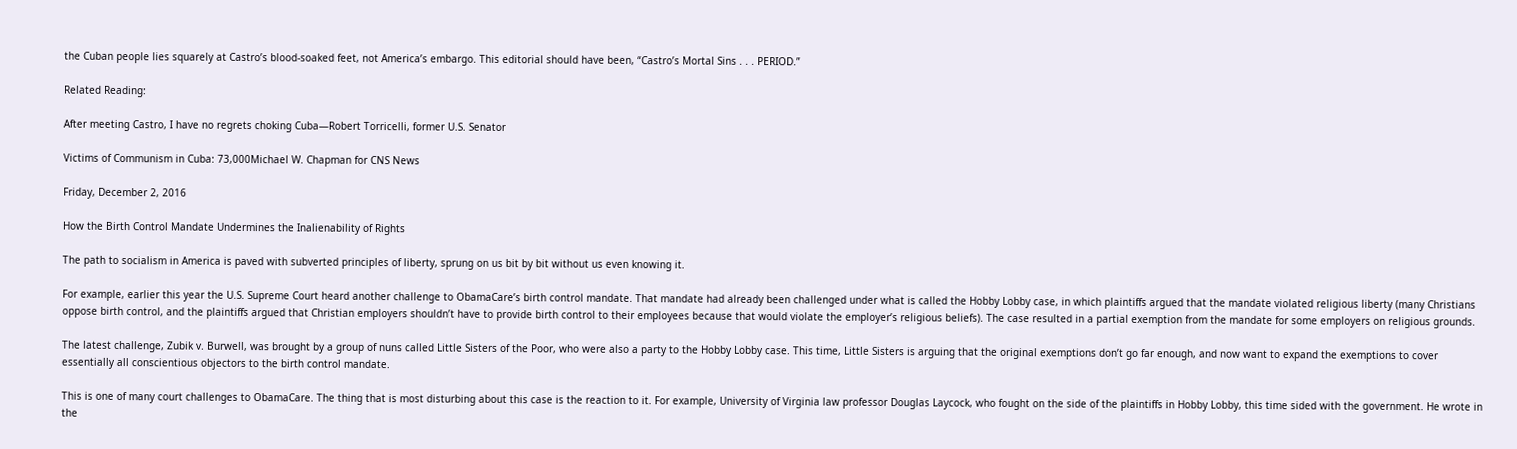the Cuban people lies squarely at Castro’s blood-soaked feet, not America’s embargo. This editorial should have been, “Castro’s Mortal Sins . . . PERIOD.”

Related Reading:

After meeting Castro, I have no regrets choking Cuba—Robert Torricelli, former U.S. Senator

Victims of Communism in Cuba: 73,000Michael W. Chapman for CNS News

Friday, December 2, 2016

How the Birth Control Mandate Undermines the Inalienability of Rights

The path to socialism in America is paved with subverted principles of liberty, sprung on us bit by bit without us even knowing it.

For example, earlier this year the U.S. Supreme Court heard another challenge to ObamaCare’s birth control mandate. That mandate had already been challenged under what is called the Hobby Lobby case, in which plaintiffs argued that the mandate violated religious liberty (many Christians oppose birth control, and the plaintiffs argued that Christian employers shouldn’t have to provide birth control to their employees because that would violate the employer’s religious beliefs). The case resulted in a partial exemption from the mandate for some employers on religious grounds.

The latest challenge, Zubik v. Burwell, was brought by a group of nuns called Little Sisters of the Poor, who were also a party to the Hobby Lobby case. This time, Little Sisters is arguing that the original exemptions don’t go far enough, and now want to expand the exemptions to cover essentially all conscientious objectors to the birth control mandate.

This is one of many court challenges to ObamaCare. The thing that is most disturbing about this case is the reaction to it. For example, University of Virginia law professor Douglas Laycock, who fought on the side of the plaintiffs in Hobby Lobby, this time sided with the government. He wrote in the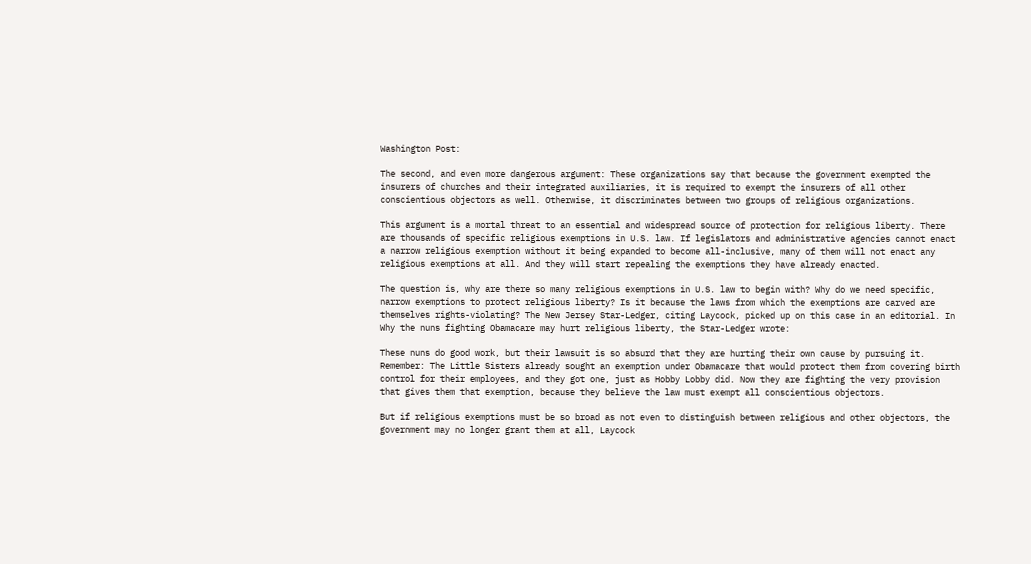Washington Post:

The second, and even more dangerous argument: These organizations say that because the government exempted the insurers of churches and their integrated auxiliaries, it is required to exempt the insurers of all other conscientious objectors as well. Otherwise, it discriminates between two groups of religious organizations.

This argument is a mortal threat to an essential and widespread source of protection for religious liberty. There are thousands of specific religious exemptions in U.S. law. If legislators and administrative agencies cannot enact a narrow religious exemption without it being expanded to become all-inclusive, many of them will not enact any religious exemptions at all. And they will start repealing the exemptions they have already enacted.

The question is, why are there so many religious exemptions in U.S. law to begin with? Why do we need specific, narrow exemptions to protect religious liberty? Is it because the laws from which the exemptions are carved are themselves rights-violating? The New Jersey Star-Ledger, citing Laycock, picked up on this case in an editorial. In Why the nuns fighting Obamacare may hurt religious liberty, the Star-Ledger wrote:

These nuns do good work, but their lawsuit is so absurd that they are hurting their own cause by pursuing it.
Remember: The Little Sisters already sought an exemption under Obamacare that would protect them from covering birth control for their employees, and they got one, just as Hobby Lobby did. Now they are fighting the very provision that gives them that exemption, because they believe the law must exempt all conscientious objectors.

But if religious exemptions must be so broad as not even to distinguish between religious and other objectors, the government may no longer grant them at all, Laycock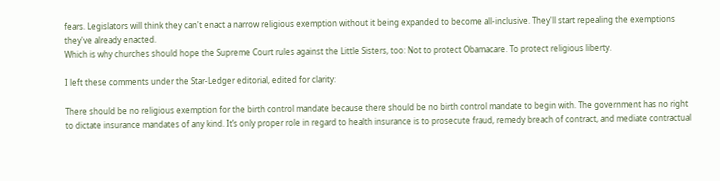fears. Legislators will think they can't enact a narrow religious exemption without it being expanded to become all-inclusive. They'll start repealing the exemptions they've already enacted.
Which is why churches should hope the Supreme Court rules against the Little Sisters, too: Not to protect Obamacare. To protect religious liberty.

I left these comments under the Star-Ledger editorial, edited for clarity:

There should be no religious exemption for the birth control mandate because there should be no birth control mandate to begin with. The government has no right to dictate insurance mandates of any kind. It’s only proper role in regard to health insurance is to prosecute fraud, remedy breach of contract, and mediate contractual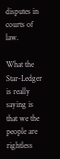disputes in courts of law.

What the Star-Ledger is really saying is that we the people are rightless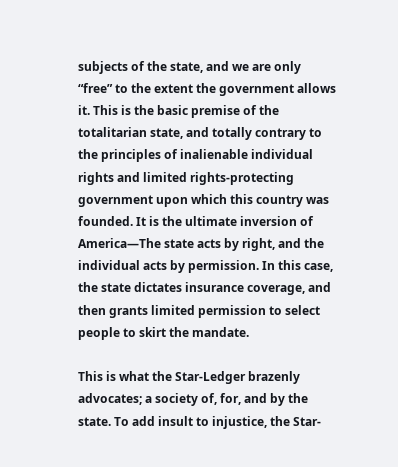subjects of the state, and we are only “free” to the extent the government allows it. This is the basic premise of the totalitarian state, and totally contrary to the principles of inalienable individual rights and limited rights-protecting government upon which this country was founded. It is the ultimate inversion of America—The state acts by right, and the individual acts by permission. In this case, the state dictates insurance coverage, and then grants limited permission to select people to skirt the mandate.

This is what the Star-Ledger brazenly advocates; a society of, for, and by the state. To add insult to injustice, the Star-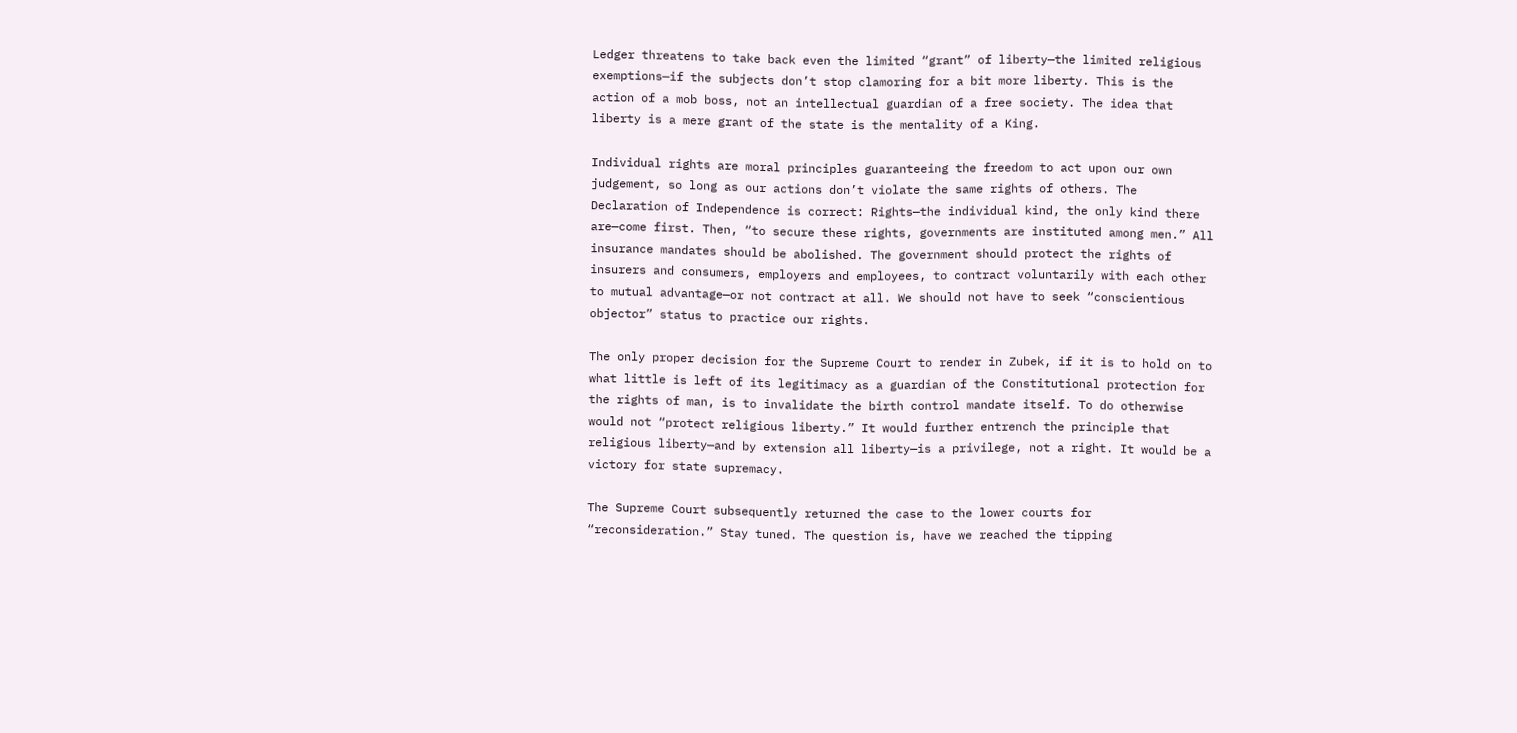Ledger threatens to take back even the limited “grant” of liberty—the limited religious exemptions—if the subjects don’t stop clamoring for a bit more liberty. This is the action of a mob boss, not an intellectual guardian of a free society. The idea that liberty is a mere grant of the state is the mentality of a King.

Individual rights are moral principles guaranteeing the freedom to act upon our own judgement, so long as our actions don’t violate the same rights of others. The Declaration of Independence is correct: Rights—the individual kind, the only kind there are—come first. Then, “to secure these rights, governments are instituted among men.” All insurance mandates should be abolished. The government should protect the rights of insurers and consumers, employers and employees, to contract voluntarily with each other to mutual advantage—or not contract at all. We should not have to seek “conscientious objector” status to practice our rights.

The only proper decision for the Supreme Court to render in Zubek, if it is to hold on to what little is left of its legitimacy as a guardian of the Constitutional protection for the rights of man, is to invalidate the birth control mandate itself. To do otherwise would not “protect religious liberty.” It would further entrench the principle that religious liberty—and by extension all liberty—is a privilege, not a right. It would be a victory for state supremacy.

The Supreme Court subsequently returned the case to the lower courts for “reconsideration.” Stay tuned. The question is, have we reached the tipping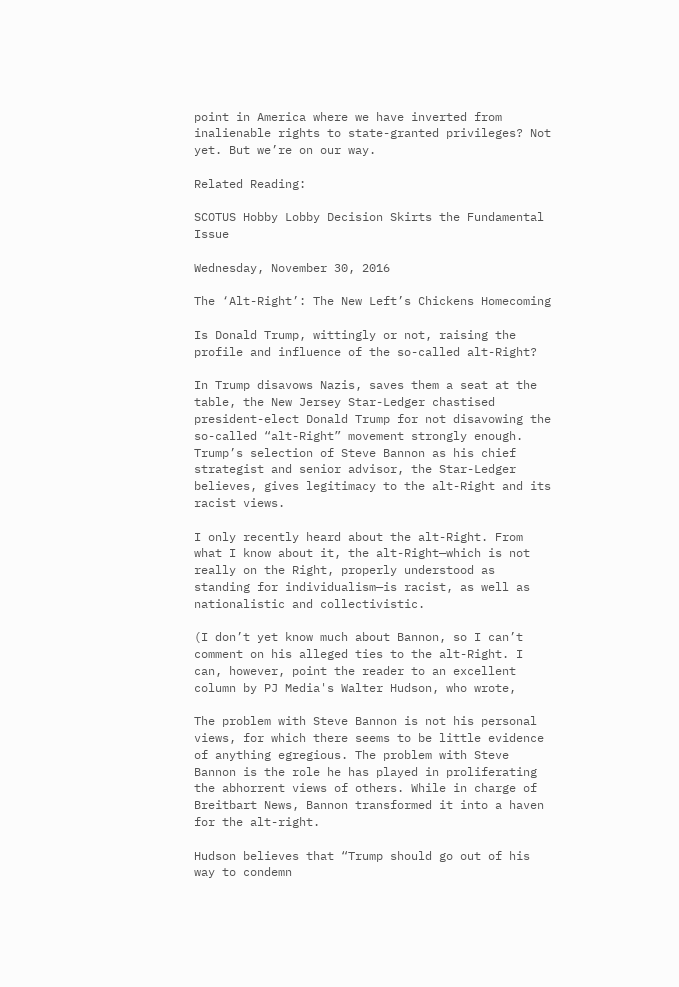point in America where we have inverted from inalienable rights to state-granted privileges? Not yet. But we’re on our way.

Related Reading:

SCOTUS Hobby Lobby Decision Skirts the Fundamental Issue

Wednesday, November 30, 2016

The ‘Alt-Right’: The New Left’s Chickens Homecoming

Is Donald Trump, wittingly or not, raising the profile and influence of the so-called alt-Right?

In Trump disavows Nazis, saves them a seat at the table, the New Jersey Star-Ledger chastised president-elect Donald Trump for not disavowing the so-called “alt-Right” movement strongly enough. Trump’s selection of Steve Bannon as his chief strategist and senior advisor, the Star-Ledger believes, gives legitimacy to the alt-Right and its racist views.

I only recently heard about the alt-Right. From what I know about it, the alt-Right—which is not really on the Right, properly understood as standing for individualism—is racist, as well as nationalistic and collectivistic.

(I don’t yet know much about Bannon, so I can’t comment on his alleged ties to the alt-Right. I can, however, point the reader to an excellent column by PJ Media's Walter Hudson, who wrote,

The problem with Steve Bannon is not his personal views, for which there seems to be little evidence of anything egregious. The problem with Steve Bannon is the role he has played in proliferating the abhorrent views of others. While in charge of Breitbart News, Bannon transformed it into a haven for the alt-right.

Hudson believes that “Trump should go out of his way to condemn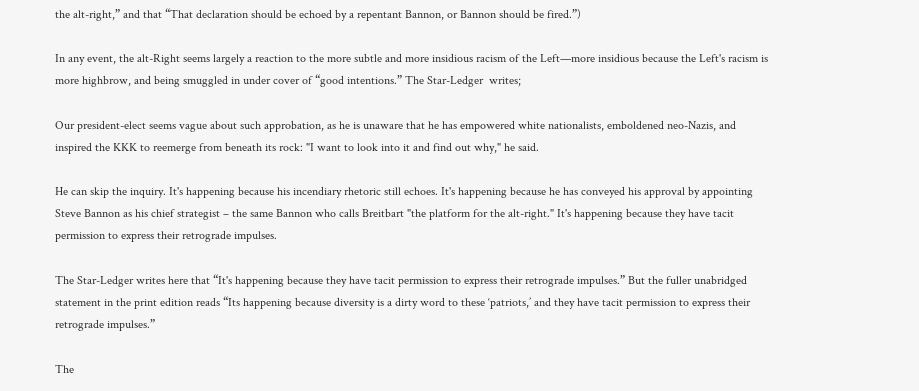the alt-right,” and that “That declaration should be echoed by a repentant Bannon, or Bannon should be fired.”)

In any event, the alt-Right seems largely a reaction to the more subtle and more insidious racism of the Left—more insidious because the Left's racism is more highbrow, and being smuggled in under cover of “good intentions.” The Star-Ledger  writes;

Our president-elect seems vague about such approbation, as he is unaware that he has empowered white nationalists, emboldened neo-Nazis, and inspired the KKK to reemerge from beneath its rock: "I want to look into it and find out why," he said.

He can skip the inquiry. It's happening because his incendiary rhetoric still echoes. It's happening because he has conveyed his approval by appointing Steve Bannon as his chief strategist – the same Bannon who calls Breitbart "the platform for the alt-right." It's happening because they have tacit permission to express their retrograde impulses.

The Star-Ledger writes here that “It's happening because they have tacit permission to express their retrograde impulses.” But the fuller unabridged statement in the print edition reads “Its happening because diversity is a dirty word to these ‘patriots,’ and they have tacit permission to express their retrograde impulses.”

The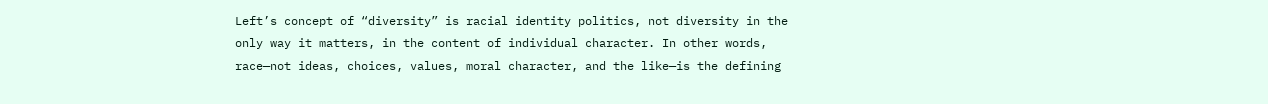Left’s concept of “diversity” is racial identity politics, not diversity in the only way it matters, in the content of individual character. In other words, race—not ideas, choices, values, moral character, and the like—is the defining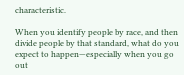characteristic.

When you identify people by race, and then divide people by that standard, what do you expect to happen—especially when you go out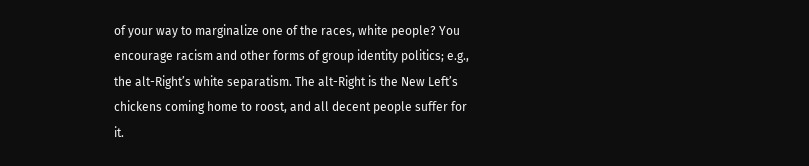of your way to marginalize one of the races, white people? You encourage racism and other forms of group identity politics; e.g., the alt-Right’s white separatism. The alt-Right is the New Left’s chickens coming home to roost, and all decent people suffer for it.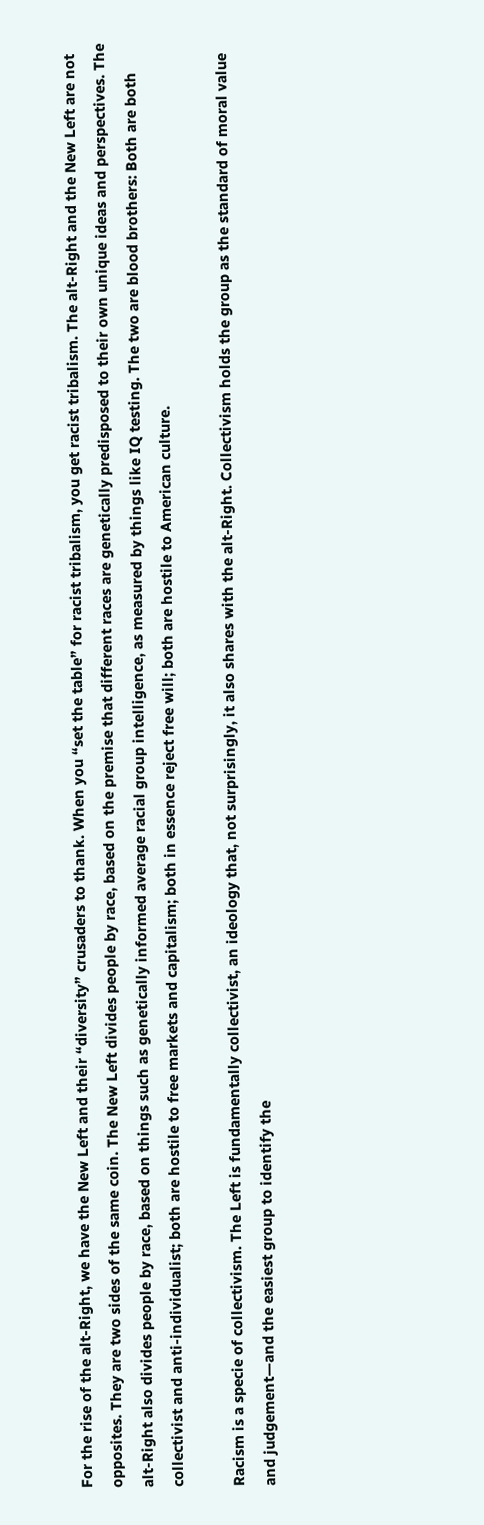For the rise of the alt-Right, we have the New Left and their “diversity” crusaders to thank. When you “set the table” for racist tribalism, you get racist tribalism. The alt-Right and the New Left are not opposites. They are two sides of the same coin. The New Left divides people by race, based on the premise that different races are genetically predisposed to their own unique ideas and perspectives. The alt-Right also divides people by race, based on things such as genetically informed average racial group intelligence, as measured by things like IQ testing. The two are blood brothers: Both are both collectivist and anti-individualist; both are hostile to free markets and capitalism; both in essence reject free will; both are hostile to American culture.

Racism is a specie of collectivism. The Left is fundamentally collectivist, an ideology that, not surprisingly, it also shares with the alt-Right. Collectivism holds the group as the standard of moral value and judgement—and the easiest group to identify the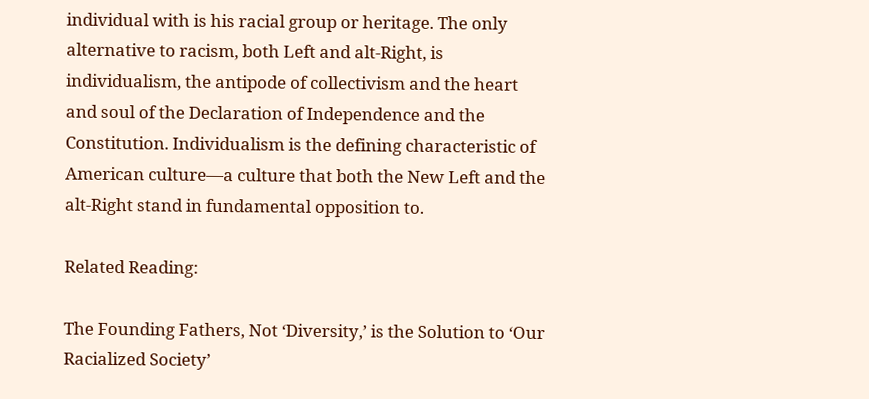individual with is his racial group or heritage. The only alternative to racism, both Left and alt-Right, is individualism, the antipode of collectivism and the heart and soul of the Declaration of Independence and the Constitution. Individualism is the defining characteristic of American culture—a culture that both the New Left and the alt-Right stand in fundamental opposition to.

Related Reading:

The Founding Fathers, Not ‘Diversity,’ is the Solution to ‘Our Racialized Society’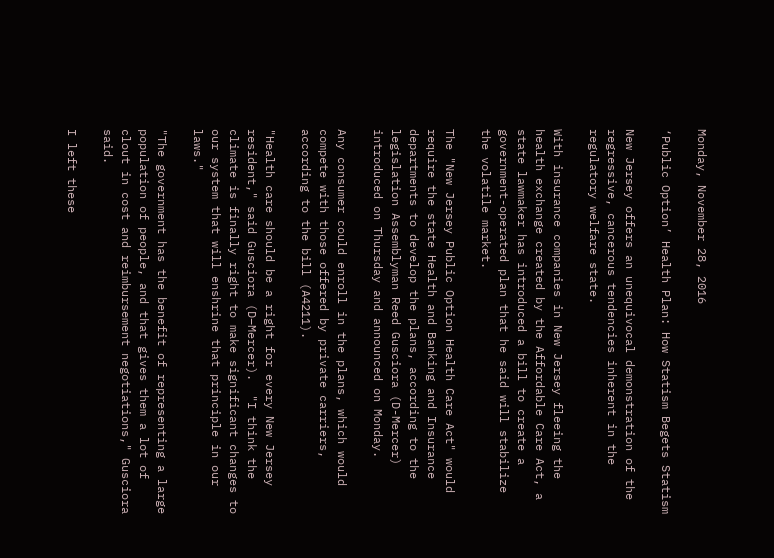Monday, November 28, 2016

‘Public Option’ Health Plan: How Statism Begets Statism

New Jersey offers an unequivocal demonstration of the regressive, cancerous tendencies inherent in the regulatory welfare state.

With insurance companies in New Jersey fleeing the health exchange created by the Affordable Care Act, a state lawmaker has introduced a bill to create a government-operated plan that he said will stabilize the volatile market.

The "New Jersey Public Option Health Care Act" would require the state Health and Banking and Insurance departments to develop the plans, according to the legislation Assemblyman Reed Gusciora (D-Mercer) introduced on Thursday and announced on Monday.

Any consumer could enroll in the plans, which would compete with those offered by private carriers, according to the bill (A4211).

"Health care should be a right for every New Jersey resident," said Gusciora (D–Mercer).  "I think the climate is finally right to make significant changes to our system that will enshrine that principle in our laws."

"The government has the benefit of representing a large population of people, and that gives them a lot of clout in cost and reimbursement negotiations," Gusciora said.

I left these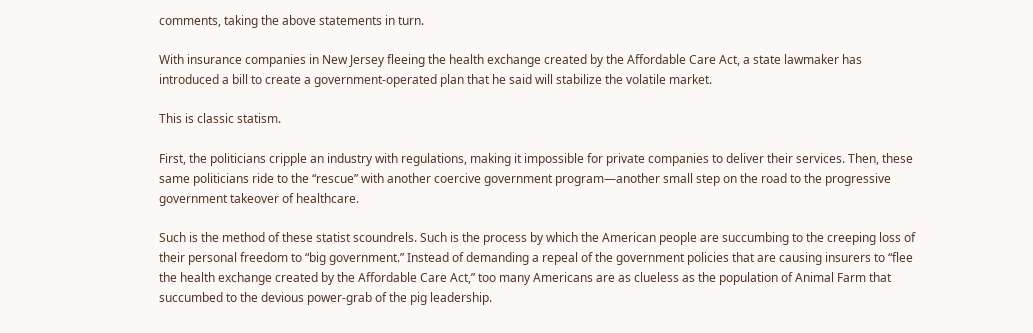comments, taking the above statements in turn.

With insurance companies in New Jersey fleeing the health exchange created by the Affordable Care Act, a state lawmaker has introduced a bill to create a government-operated plan that he said will stabilize the volatile market.

This is classic statism.

First, the politicians cripple an industry with regulations, making it impossible for private companies to deliver their services. Then, these same politicians ride to the “rescue” with another coercive government program—another small step on the road to the progressive government takeover of healthcare.

Such is the method of these statist scoundrels. Such is the process by which the American people are succumbing to the creeping loss of their personal freedom to “big government.” Instead of demanding a repeal of the government policies that are causing insurers to “flee the health exchange created by the Affordable Care Act,” too many Americans are as clueless as the population of Animal Farm that succumbed to the devious power-grab of the pig leadership.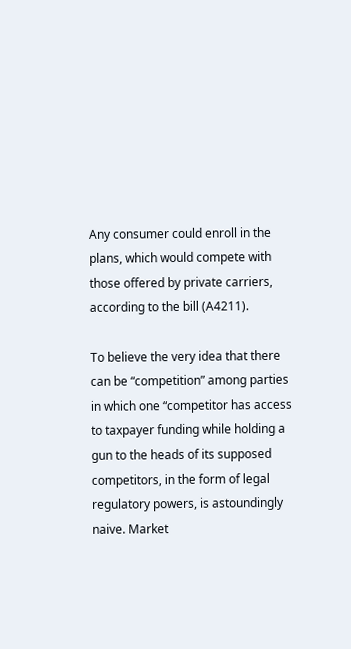Any consumer could enroll in the plans, which would compete with those offered by private carriers, according to the bill (A4211).

To believe the very idea that there can be “competition” among parties in which one “competitor has access to taxpayer funding while holding a gun to the heads of its supposed competitors, in the form of legal regulatory powers, is astoundingly naive. Market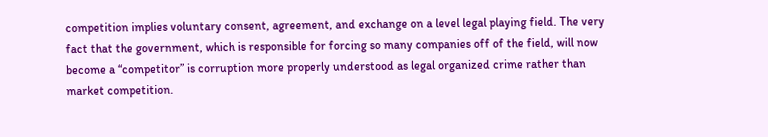competition implies voluntary consent, agreement, and exchange on a level legal playing field. The very fact that the government, which is responsible for forcing so many companies off of the field, will now become a “competitor” is corruption more properly understood as legal organized crime rather than market competition.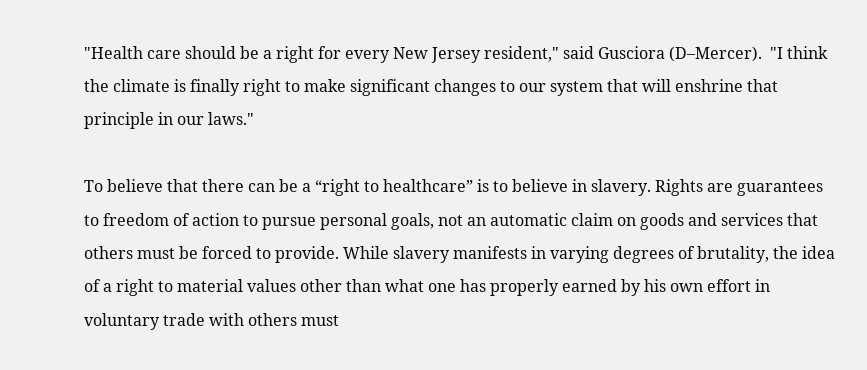"Health care should be a right for every New Jersey resident," said Gusciora (D–Mercer).  "I think the climate is finally right to make significant changes to our system that will enshrine that principle in our laws."

To believe that there can be a “right to healthcare” is to believe in slavery. Rights are guarantees to freedom of action to pursue personal goals, not an automatic claim on goods and services that others must be forced to provide. While slavery manifests in varying degrees of brutality, the idea of a right to material values other than what one has properly earned by his own effort in voluntary trade with others must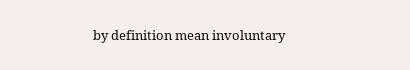by definition mean involuntary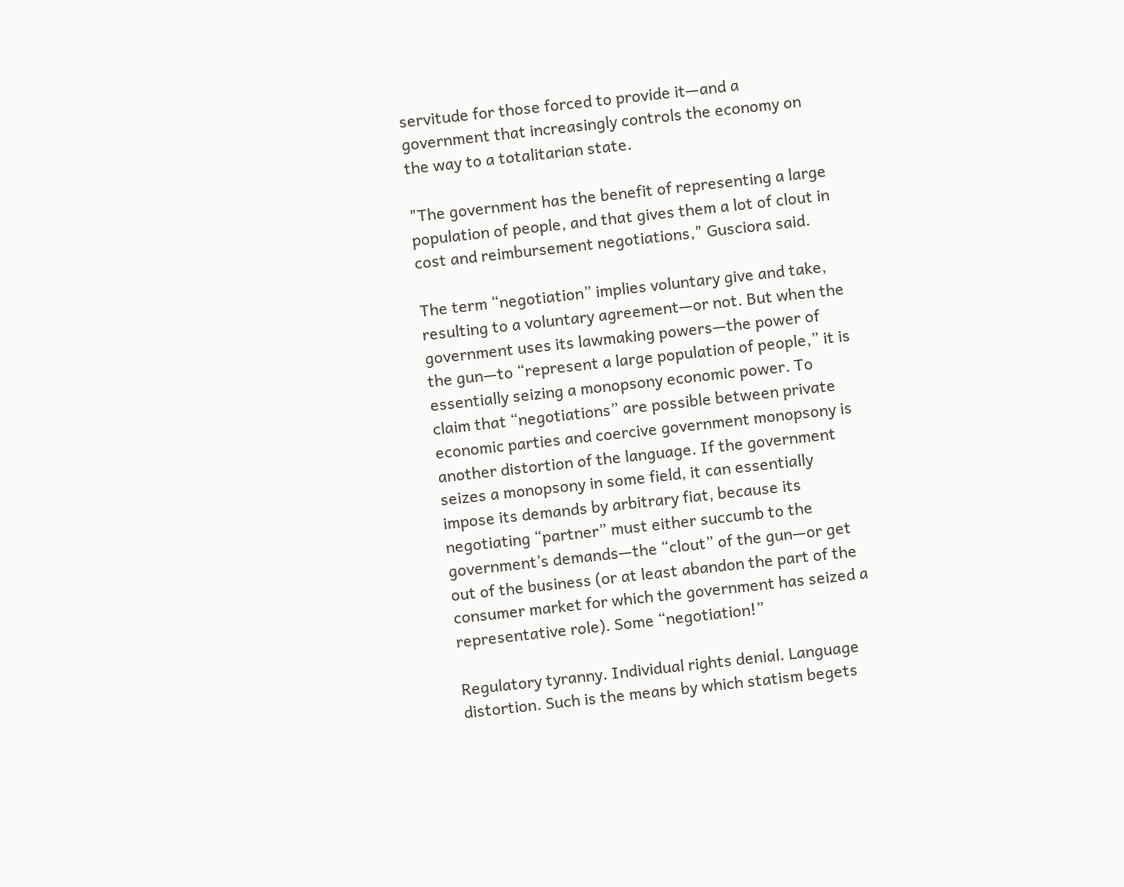servitude for those forced to provide it—and a government that increasingly controls the economy on the way to a totalitarian state.

"The government has the benefit of representing a large population of people, and that gives them a lot of clout in cost and reimbursement negotiations," Gusciora said.

The term “negotiation” implies voluntary give and take, resulting to a voluntary agreement—or not. But when the government uses its lawmaking powers—the power of the gun—to “represent a large population of people,” it is essentially seizing a monopsony economic power. To claim that “negotiations” are possible between private economic parties and coercive government monopsony is another distortion of the language. If the government seizes a monopsony in some field, it can essentially impose its demands by arbitrary fiat, because its negotiating “partner” must either succumb to the government’s demands—the “clout” of the gun—or get out of the business (or at least abandon the part of the consumer market for which the government has seized a representative role). Some “negotiation!”

Regulatory tyranny. Individual rights denial. Language distortion. Such is the means by which statism begets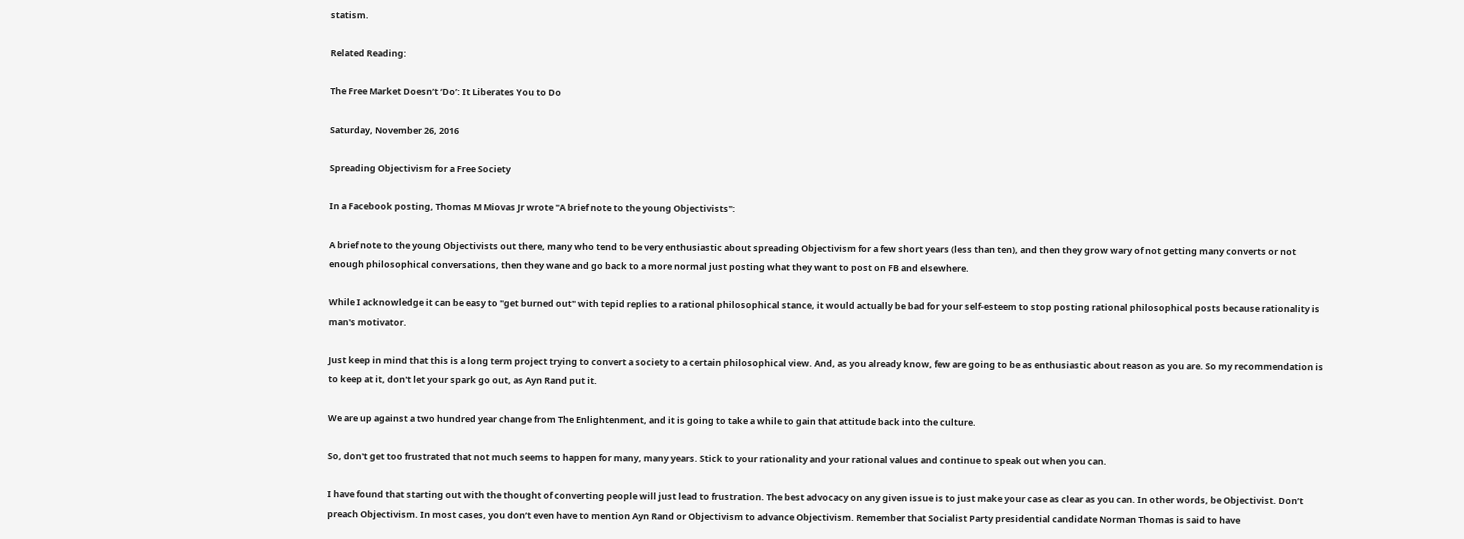statism.

Related Reading:

The Free Market Doesn’t ‘Do’: It Liberates You to Do

Saturday, November 26, 2016

Spreading Objectivism for a Free Society

In a Facebook posting, Thomas M Miovas Jr wrote "A brief note to the young Objectivists":

A brief note to the young Objectivists out there, many who tend to be very enthusiastic about spreading Objectivism for a few short years (less than ten), and then they grow wary of not getting many converts or not enough philosophical conversations, then they wane and go back to a more normal just posting what they want to post on FB and elsewhere.

While I acknowledge it can be easy to "get burned out" with tepid replies to a rational philosophical stance, it would actually be bad for your self-esteem to stop posting rational philosophical posts because rationality is man's motivator.

Just keep in mind that this is a long term project trying to convert a society to a certain philosophical view. And, as you already know, few are going to be as enthusiastic about reason as you are. So my recommendation is to keep at it, don't let your spark go out, as Ayn Rand put it.

We are up against a two hundred year change from The Enlightenment, and it is going to take a while to gain that attitude back into the culture.

So, don't get too frustrated that not much seems to happen for many, many years. Stick to your rationality and your rational values and continue to speak out when you can.

I have found that starting out with the thought of converting people will just lead to frustration. The best advocacy on any given issue is to just make your case as clear as you can. In other words, be Objectivist. Don’t preach Objectivism. In most cases, you don’t even have to mention Ayn Rand or Objectivism to advance Objectivism. Remember that Socialist Party presidential candidate Norman Thomas is said to have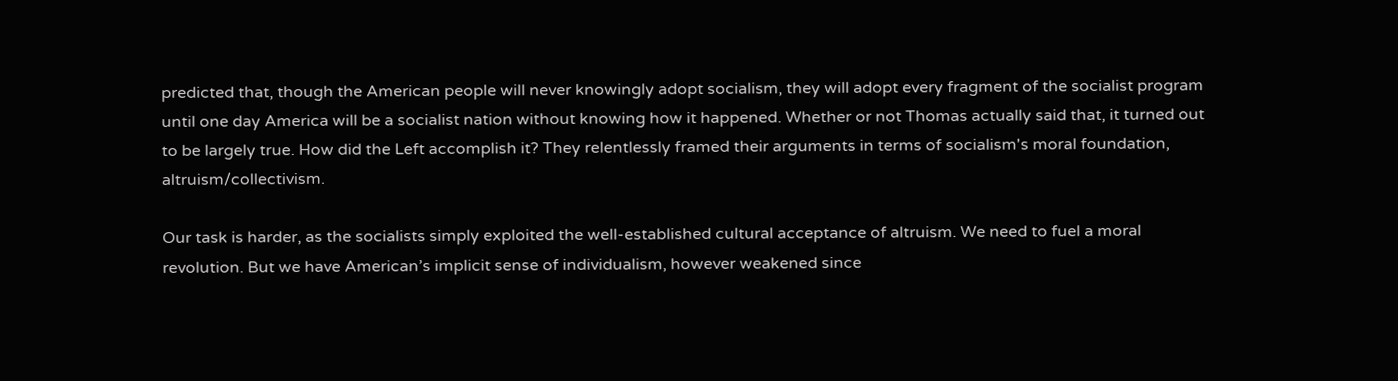predicted that, though the American people will never knowingly adopt socialism, they will adopt every fragment of the socialist program until one day America will be a socialist nation without knowing how it happened. Whether or not Thomas actually said that, it turned out to be largely true. How did the Left accomplish it? They relentlessly framed their arguments in terms of socialism's moral foundation, altruism/collectivism.

Our task is harder, as the socialists simply exploited the well-established cultural acceptance of altruism. We need to fuel a moral revolution. But we have American’s implicit sense of individualism, however weakened since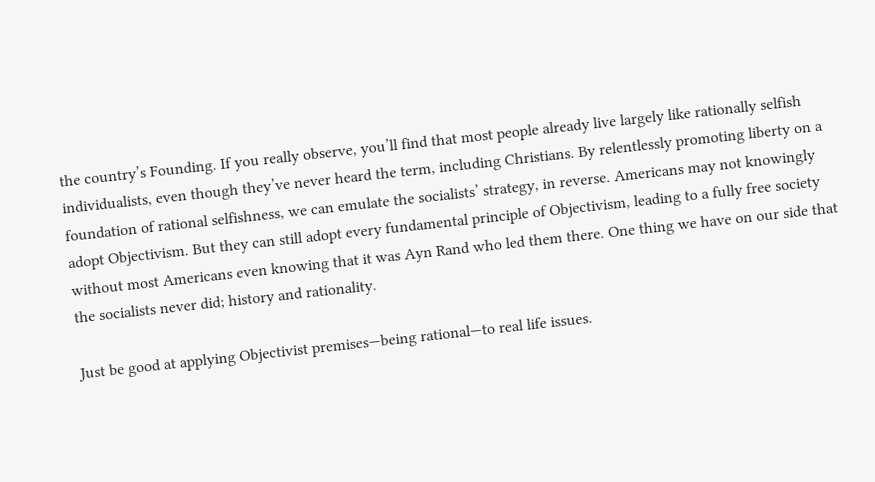the country’s Founding. If you really observe, you’ll find that most people already live largely like rationally selfish individualists, even though they’ve never heard the term, including Christians. By relentlessly promoting liberty on a foundation of rational selfishness, we can emulate the socialists’ strategy, in reverse. Americans may not knowingly adopt Objectivism. But they can still adopt every fundamental principle of Objectivism, leading to a fully free society without most Americans even knowing that it was Ayn Rand who led them there. One thing we have on our side that the socialists never did; history and rationality.

Just be good at applying Objectivist premises—being rational—to real life issues.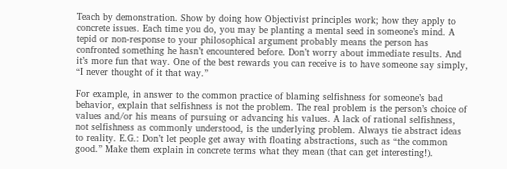Teach by demonstration. Show by doing how Objectivist principles work; how they apply to concrete issues. Each time you do, you may be planting a mental seed in someone’s mind. A tepid or non-response to your philosophical argument probably means the person has confronted something he hasn’t encountered before. Don’t worry about immediate results. And it’s more fun that way. One of the best rewards you can receive is to have someone say simply, “I never thought of it that way.”

For example, in answer to the common practice of blaming selfishness for someone’s bad behavior, explain that selfishness is not the problem. The real problem is the person’s choice of values and/or his means of pursuing or advancing his values. A lack of rational selfishness, not selfishness as commonly understood, is the underlying problem. Always tie abstract ideas to reality. E.G.: Don’t let people get away with floating abstractions, such as “the common good.” Make them explain in concrete terms what they mean (that can get interesting!).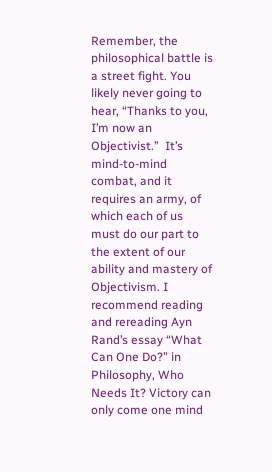Remember, the philosophical battle is a street fight. You likely never going to hear, “Thanks to you, I’m now an Objectivist.”  It’s mind-to-mind combat, and it requires an army, of which each of us must do our part to the extent of our ability and mastery of Objectivism. I recommend reading and rereading Ayn Rand’s essay “What Can One Do?” in Philosophy, Who Needs It? Victory can only come one mind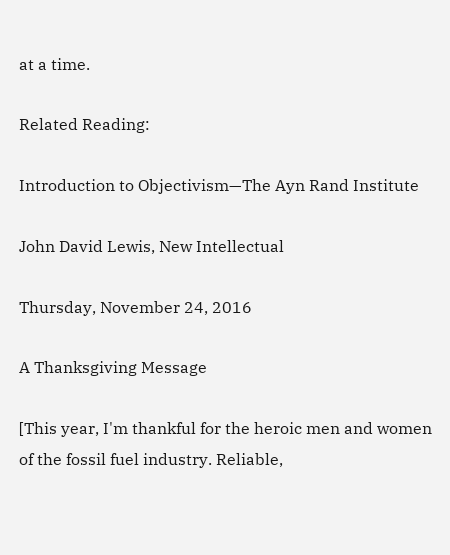at a time.

Related Reading:

Introduction to Objectivism—The Ayn Rand Institute

John David Lewis, New Intellectual

Thursday, November 24, 2016

A Thanksgiving Message

[This year, I'm thankful for the heroic men and women of the fossil fuel industry. Reliable,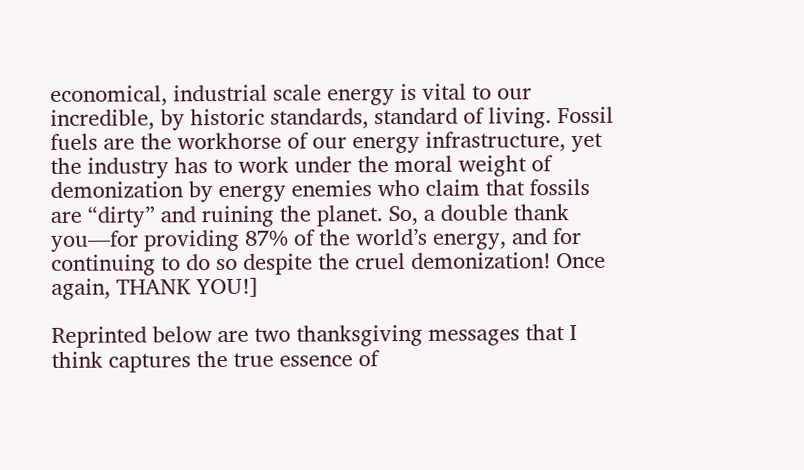economical, industrial scale energy is vital to our incredible, by historic standards, standard of living. Fossil fuels are the workhorse of our energy infrastructure, yet the industry has to work under the moral weight of demonization by energy enemies who claim that fossils are “dirty” and ruining the planet. So, a double thank you—for providing 87% of the world’s energy, and for continuing to do so despite the cruel demonization! Once again, THANK YOU!]

Reprinted below are two thanksgiving messages that I think captures the true essence of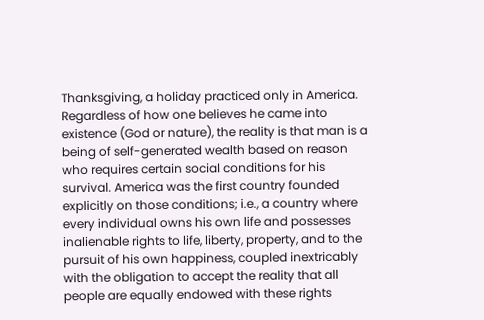Thanksgiving, a holiday practiced only in America. Regardless of how one believes he came into existence (God or nature), the reality is that man is a being of self-generated wealth based on reason who requires certain social conditions for his survival. America was the first country founded explicitly on those conditions; i.e., a country where every individual owns his own life and possesses inalienable rights to life, liberty, property, and to the pursuit of his own happiness, coupled inextricably with the obligation to accept the reality that all people are equally endowed with these rights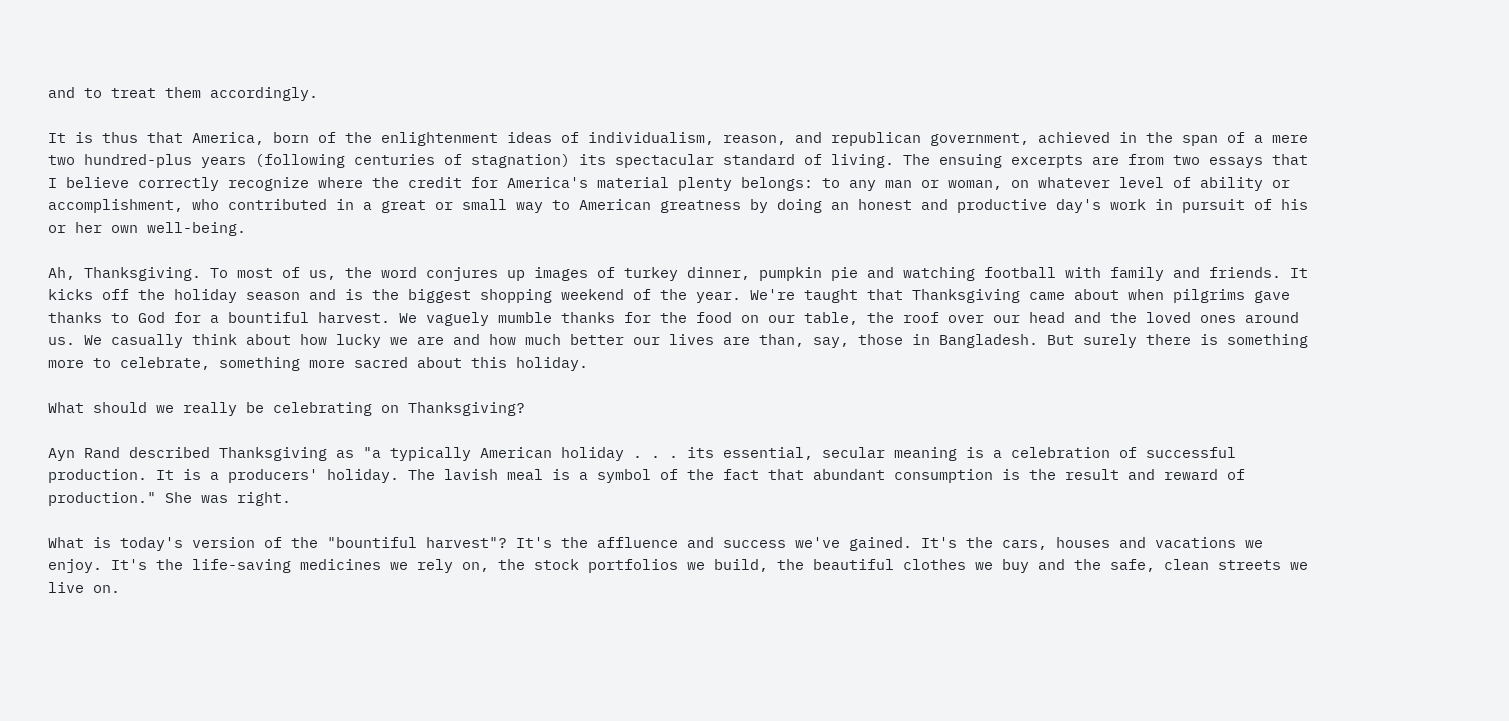and to treat them accordingly.

It is thus that America, born of the enlightenment ideas of individualism, reason, and republican government, achieved in the span of a mere two hundred-plus years (following centuries of stagnation) its spectacular standard of living. The ensuing excerpts are from two essays that I believe correctly recognize where the credit for America's material plenty belongs: to any man or woman, on whatever level of ability or accomplishment, who contributed in a great or small way to American greatness by doing an honest and productive day's work in pursuit of his or her own well-being.

Ah, Thanksgiving. To most of us, the word conjures up images of turkey dinner, pumpkin pie and watching football with family and friends. It kicks off the holiday season and is the biggest shopping weekend of the year. We're taught that Thanksgiving came about when pilgrims gave thanks to God for a bountiful harvest. We vaguely mumble thanks for the food on our table, the roof over our head and the loved ones around us. We casually think about how lucky we are and how much better our lives are than, say, those in Bangladesh. But surely there is something more to celebrate, something more sacred about this holiday.

What should we really be celebrating on Thanksgiving?

Ayn Rand described Thanksgiving as "a typically American holiday . . . its essential, secular meaning is a celebration of successful production. It is a producers' holiday. The lavish meal is a symbol of the fact that abundant consumption is the result and reward of production." She was right.

What is today's version of the "bountiful harvest"? It's the affluence and success we've gained. It's the cars, houses and vacations we enjoy. It's the life-saving medicines we rely on, the stock portfolios we build, the beautiful clothes we buy and the safe, clean streets we live on.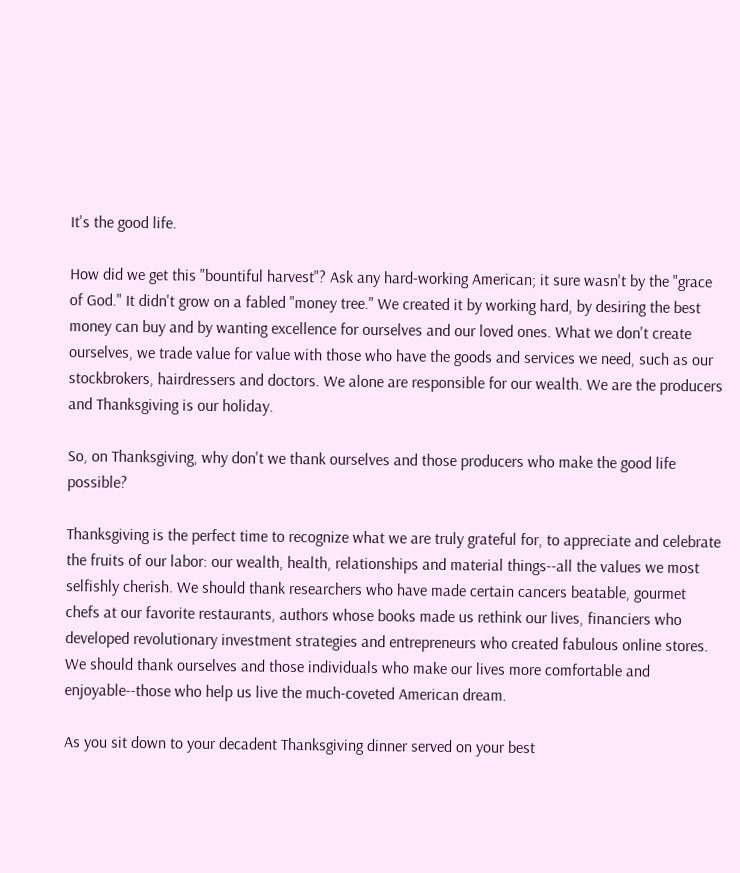It's the good life.

How did we get this "bountiful harvest"? Ask any hard-working American; it sure wasn't by the "grace of God." It didn't grow on a fabled "money tree." We created it by working hard, by desiring the best money can buy and by wanting excellence for ourselves and our loved ones. What we don't create ourselves, we trade value for value with those who have the goods and services we need, such as our stockbrokers, hairdressers and doctors. We alone are responsible for our wealth. We are the producers and Thanksgiving is our holiday.

So, on Thanksgiving, why don't we thank ourselves and those producers who make the good life possible?

Thanksgiving is the perfect time to recognize what we are truly grateful for, to appreciate and celebrate the fruits of our labor: our wealth, health, relationships and material things--all the values we most selfishly cherish. We should thank researchers who have made certain cancers beatable, gourmet chefs at our favorite restaurants, authors whose books made us rethink our lives, financiers who developed revolutionary investment strategies and entrepreneurs who created fabulous online stores. We should thank ourselves and those individuals who make our lives more comfortable and enjoyable--those who help us live the much-coveted American dream.

As you sit down to your decadent Thanksgiving dinner served on your best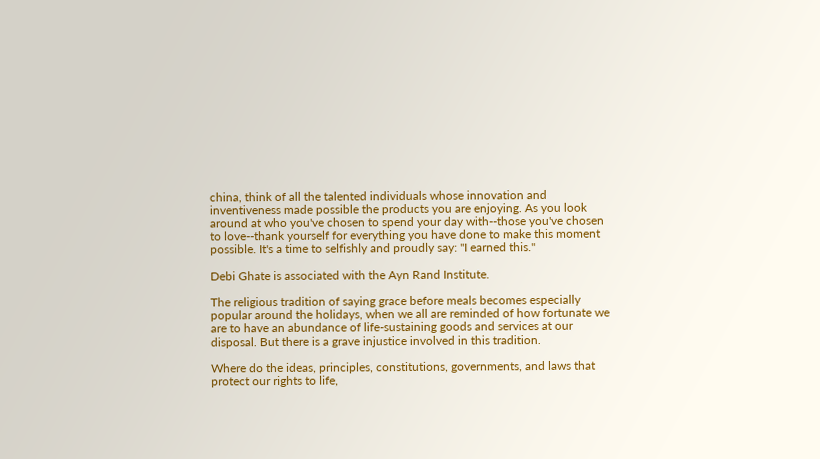china, think of all the talented individuals whose innovation and inventiveness made possible the products you are enjoying. As you look around at who you've chosen to spend your day with--those you've chosen to love--thank yourself for everything you have done to make this moment possible. It's a time to selfishly and proudly say: "I earned this."

Debi Ghate is associated with the Ayn Rand Institute.

The religious tradition of saying grace before meals becomes especially popular around the holidays, when we all are reminded of how fortunate we are to have an abundance of life-sustaining goods and services at our disposal. But there is a grave injustice involved in this tradition.

Where do the ideas, principles, constitutions, governments, and laws that protect our rights to life,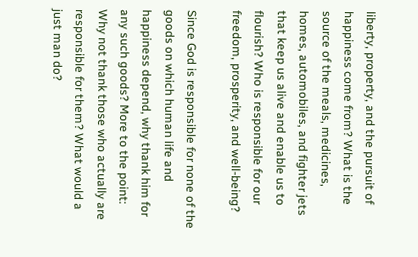liberty, property, and the pursuit of happiness come from? What is the source of the meals, medicines, homes, automobiles, and fighter jets that keep us alive and enable us to flourish? Who is responsible for our freedom, prosperity, and well-being?

Since God is responsible for none of the goods on which human life and happiness depend, why thank him for any such goods? More to the point: Why not thank those who actually are responsible for them? What would a just man do?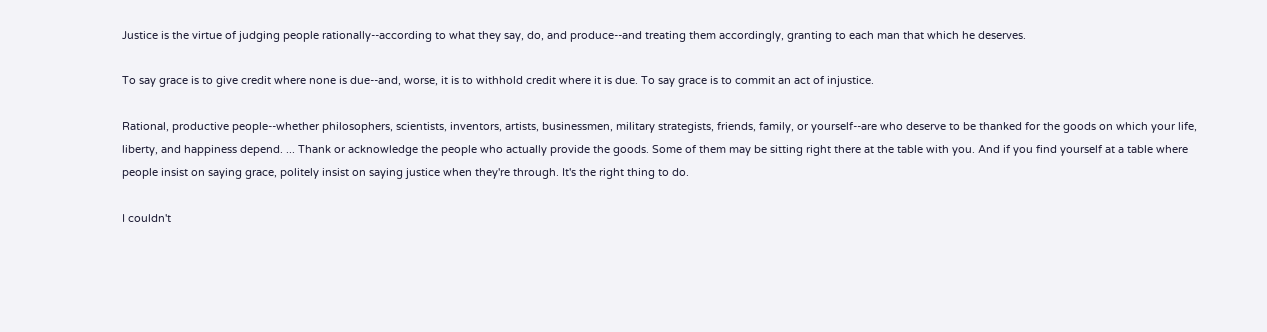Justice is the virtue of judging people rationally--according to what they say, do, and produce--and treating them accordingly, granting to each man that which he deserves.

To say grace is to give credit where none is due--and, worse, it is to withhold credit where it is due. To say grace is to commit an act of injustice.

Rational, productive people--whether philosophers, scientists, inventors, artists, businessmen, military strategists, friends, family, or yourself--are who deserve to be thanked for the goods on which your life, liberty, and happiness depend. ... Thank or acknowledge the people who actually provide the goods. Some of them may be sitting right there at the table with you. And if you find yourself at a table where people insist on saying grace, politely insist on saying justice when they're through. It's the right thing to do.

I couldn't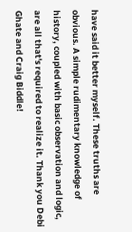have said it better myself. These truths are obvious. A simple rudimentary knowledge of history, coupled with basic observation and logic, are all that's required to realize it. Thank you Debi Ghate and Craig Biddle!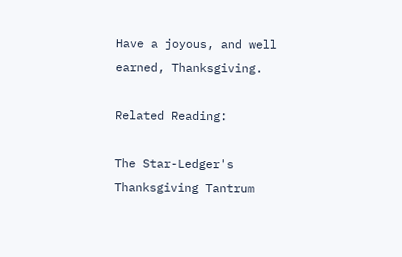Have a joyous, and well earned, Thanksgiving.

Related Reading:

The Star-Ledger's Thanksgiving Tantrum